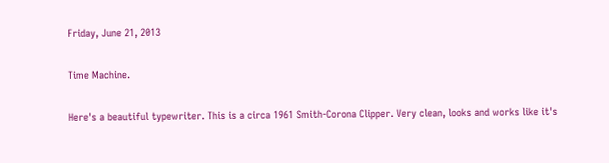Friday, June 21, 2013

Time Machine.

Here's a beautiful typewriter. This is a circa 1961 Smith-Corona Clipper. Very clean, looks and works like it's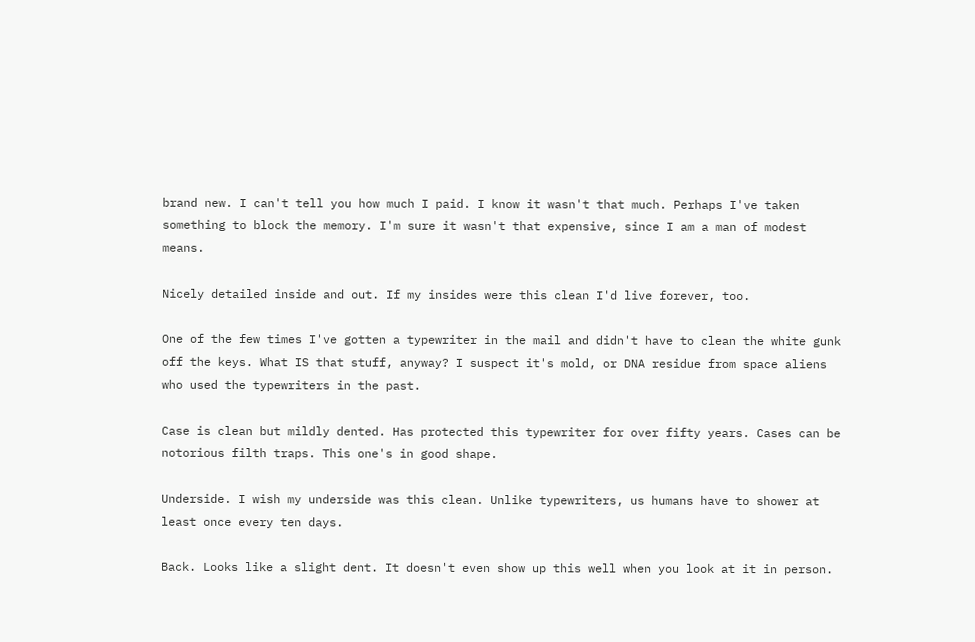brand new. I can't tell you how much I paid. I know it wasn't that much. Perhaps I've taken something to block the memory. I'm sure it wasn't that expensive, since I am a man of modest means.

Nicely detailed inside and out. If my insides were this clean I'd live forever, too.

One of the few times I've gotten a typewriter in the mail and didn't have to clean the white gunk off the keys. What IS that stuff, anyway? I suspect it's mold, or DNA residue from space aliens who used the typewriters in the past.

Case is clean but mildly dented. Has protected this typewriter for over fifty years. Cases can be notorious filth traps. This one's in good shape.

Underside. I wish my underside was this clean. Unlike typewriters, us humans have to shower at least once every ten days.

Back. Looks like a slight dent. It doesn't even show up this well when you look at it in person.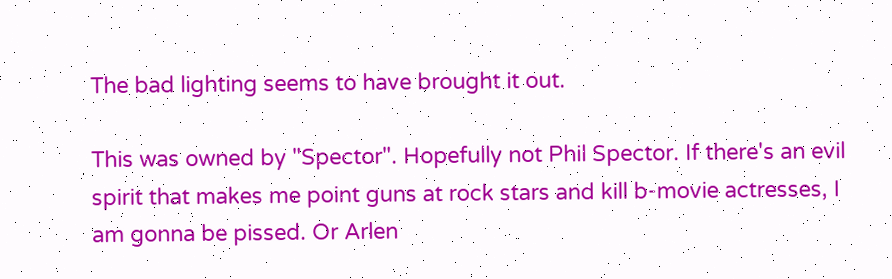The bad lighting seems to have brought it out.

This was owned by "Spector". Hopefully not Phil Spector. If there's an evil spirit that makes me point guns at rock stars and kill b-movie actresses, I am gonna be pissed. Or Arlen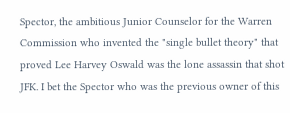Spector, the ambitious Junior Counselor for the Warren Commission who invented the "single bullet theory" that proved Lee Harvey Oswald was the lone assassin that shot JFK. I bet the Spector who was the previous owner of this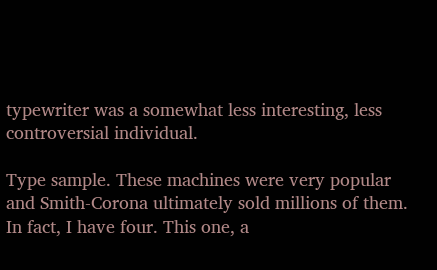typewriter was a somewhat less interesting, less controversial individual.

Type sample. These machines were very popular and Smith-Corona ultimately sold millions of them. In fact, I have four. This one, a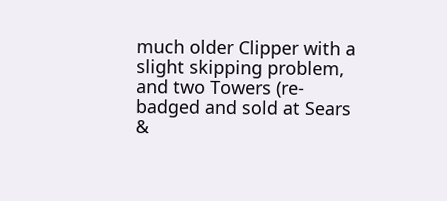much older Clipper with a slight skipping problem, and two Towers (re-badged and sold at Sears &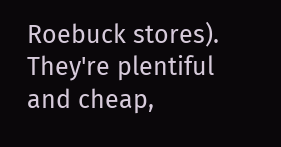Roebuck stores). They're plentiful and cheap,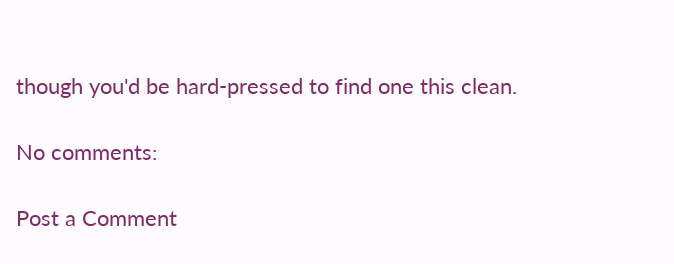though you'd be hard-pressed to find one this clean.

No comments:

Post a Comment